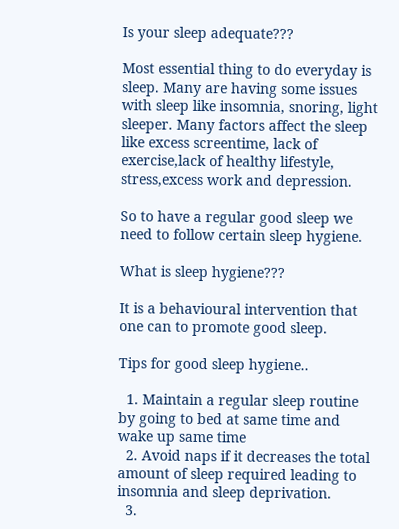Is your sleep adequate???

Most essential thing to do everyday is sleep. Many are having some issues with sleep like insomnia, snoring, light sleeper. Many factors affect the sleep like excess screentime, lack of exercise,lack of healthy lifestyle, stress,excess work and depression.

So to have a regular good sleep we need to follow certain sleep hygiene.

What is sleep hygiene???

It is a behavioural intervention that one can to promote good sleep.

Tips for good sleep hygiene..

  1. Maintain a regular sleep routine by going to bed at same time and wake up same time
  2. Avoid naps if it decreases the total amount of sleep required leading to insomnia and sleep deprivation.
  3.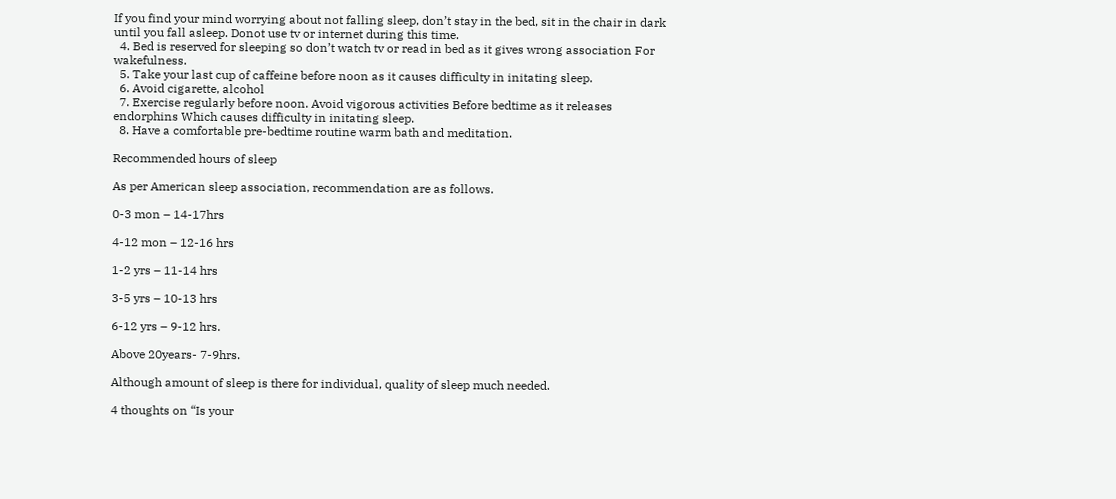If you find your mind worrying about not falling sleep, don’t stay in the bed, sit in the chair in dark until you fall asleep. Donot use tv or internet during this time.
  4. Bed is reserved for sleeping so don’t watch tv or read in bed as it gives wrong association For wakefulness.
  5. Take your last cup of caffeine before noon as it causes difficulty in initating sleep.
  6. Avoid cigarette, alcohol
  7. Exercise regularly before noon. Avoid vigorous activities Before bedtime as it releases endorphins Which causes difficulty in initating sleep.
  8. Have a comfortable pre-bedtime routine warm bath and meditation.

Recommended hours of sleep

As per American sleep association, recommendation are as follows.

0-3 mon – 14-17hrs

4-12 mon – 12-16 hrs

1-2 yrs – 11-14 hrs

3-5 yrs – 10-13 hrs

6-12 yrs – 9-12 hrs.

Above 20years- 7-9hrs.

Although amount of sleep is there for individual, quality of sleep much needed.

4 thoughts on “Is your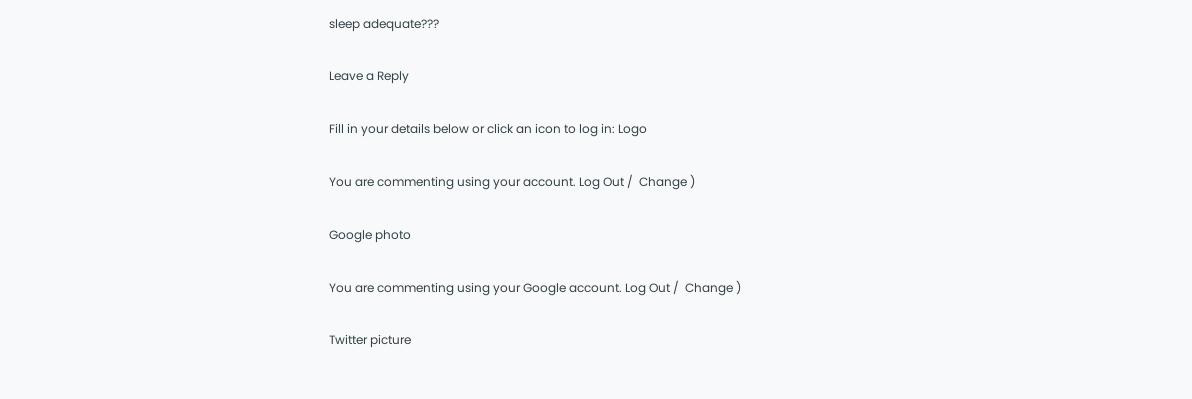sleep adequate???

Leave a Reply

Fill in your details below or click an icon to log in: Logo

You are commenting using your account. Log Out /  Change )

Google photo

You are commenting using your Google account. Log Out /  Change )

Twitter picture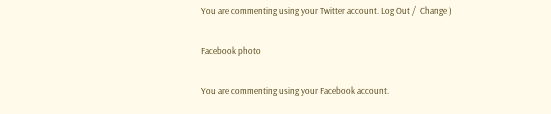You are commenting using your Twitter account. Log Out /  Change )

Facebook photo

You are commenting using your Facebook account.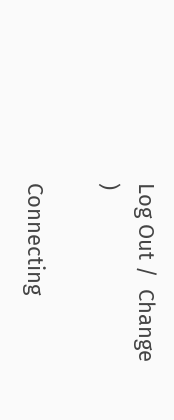Log Out /  Change )

Connecting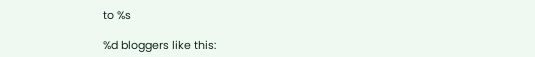to %s

%d bloggers like this: